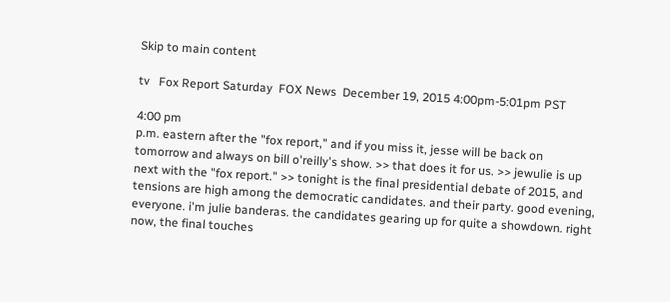Skip to main content

tv   Fox Report Saturday  FOX News  December 19, 2015 4:00pm-5:01pm PST

4:00 pm
p.m. eastern after the "fox report," and if you miss it, jesse will be back on tomorrow and always on bill o'reilly's show. >> that does it for us. >> jewulie is up next with the "fox report." >> tonight is the final presidential debate of 2015, and tensions are high among the democratic candidates. and their party. good evening, everyone. i'm julie banderas. the candidates gearing up for quite a showdown. right now, the final touches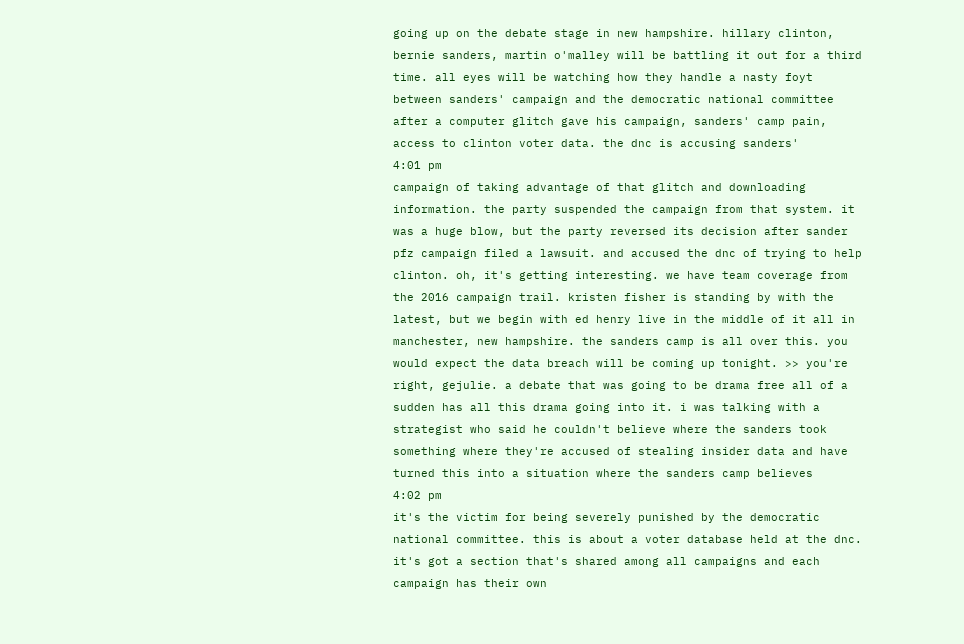going up on the debate stage in new hampshire. hillary clinton, bernie sanders, martin o'malley will be battling it out for a third time. all eyes will be watching how they handle a nasty foyt between sanders' campaign and the democratic national committee after a computer glitch gave his campaign, sanders' camp pain, access to clinton voter data. the dnc is accusing sanders'
4:01 pm
campaign of taking advantage of that glitch and downloading information. the party suspended the campaign from that system. it was a huge blow, but the party reversed its decision after sander pfz campaign filed a lawsuit. and accused the dnc of trying to help clinton. oh, it's getting interesting. we have team coverage from the 2016 campaign trail. kristen fisher is standing by with the latest, but we begin with ed henry live in the middle of it all in manchester, new hampshire. the sanders camp is all over this. you would expect the data breach will be coming up tonight. >> you're right, gejulie. a debate that was going to be drama free all of a sudden has all this drama going into it. i was talking with a strategist who said he couldn't believe where the sanders took something where they're accused of stealing insider data and have turned this into a situation where the sanders camp believes
4:02 pm
it's the victim for being severely punished by the democratic national committee. this is about a voter database held at the dnc. it's got a section that's shared among all campaigns and each campaign has their own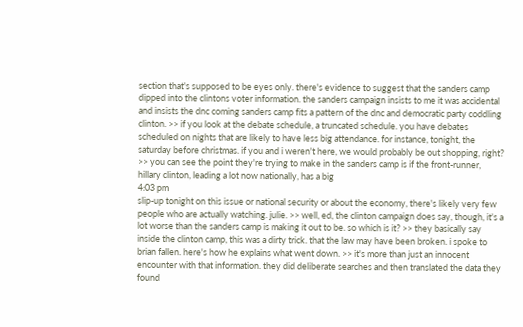section that's supposed to be eyes only. there's evidence to suggest that the sanders camp dipped into the clintons voter information. the sanders campaign insists to me it was accidental and insists the dnc coming sanders camp fits a pattern of the dnc and democratic party coddling clinton. >> if you look at the debate schedule, a truncated schedule. you have debates scheduled on nights that are likely to have less big attendance. for instance, tonight, the saturday before christmas. if you and i weren't here, we would probably be out shopping, right? >> you can see the point they're trying to make in the sanders camp is if the front-runner, hillary clinton, leading a lot now nationally, has a big
4:03 pm
slip-up tonight on this issue or national security or about the economy, there's likely very few people who are actually watching. julie. >> well, ed, the clinton campaign does say, though, it's a lot worse than the sanders camp is making it out to be. so which is it? >> they basically say inside the clinton camp, this was a dirty trick. that the law may have been broken. i spoke to brian fallen. here's how he explains what went down. >> it's more than just an innocent encounter with that information. they did deliberate searches and then translated the data they found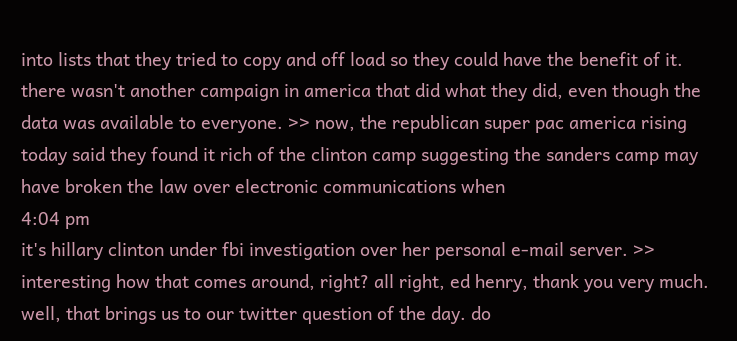into lists that they tried to copy and off load so they could have the benefit of it. there wasn't another campaign in america that did what they did, even though the data was available to everyone. >> now, the republican super pac america rising today said they found it rich of the clinton camp suggesting the sanders camp may have broken the law over electronic communications when
4:04 pm
it's hillary clinton under fbi investigation over her personal e-mail server. >> interesting how that comes around, right? all right, ed henry, thank you very much. well, that brings us to our twitter question of the day. do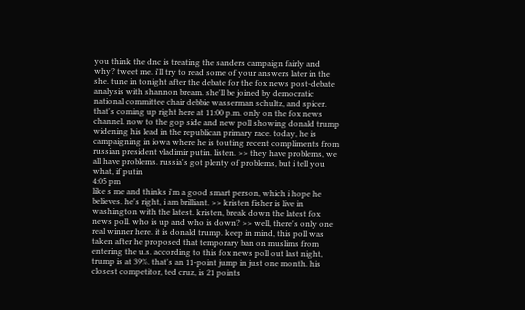you think the dnc is treating the sanders campaign fairly and why? tweet me. i'll try to read some of your answers later in the she. tune in tonight after the debate for the fox news post-debate analysis with shannon bream. she'll be joined by democratic national committee chair debbie wasserman schultz, and spicer. that's coming up right here at 11:00 p.m. only on the fox news channel. now to the gop side and new poll showing donald trump widening his lead in the republican primary race. today, he is campaigning in iowa where he is touting recent compliments from russian president vladimir putin. listen. >> they have problems, we all have problems. russia's got plenty of problems, but i tell you what, if putin
4:05 pm
like s me and thinks i'm a good smart person, which i hope he believes. he's right, i am brilliant. >> kristen fisher is live in washington with the latest. kristen, break down the latest fox news poll. who is up and who is down? >> well, there's only one real winner here. it is donald trump. keep in mind, this poll was taken after he proposed that temporary ban on muslims from entering the u.s. according to this fox news poll out last night, trump is at 39%. that's an 11-point jump in just one month. his closest competitor, ted cruz, is 21 points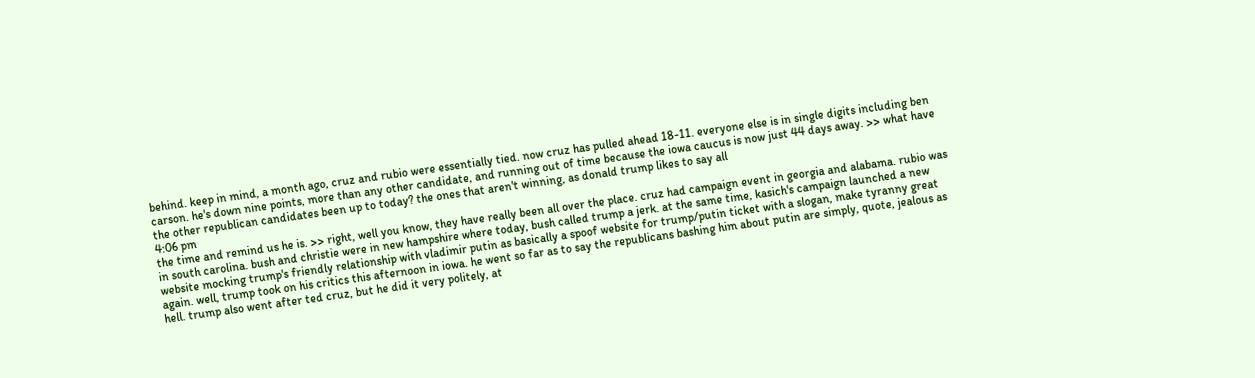behind. keep in mind, a month ago, cruz and rubio were essentially tied. now cruz has pulled ahead 18-11. everyone else is in single digits including ben carson. he's down nine points, more than any other candidate, and running out of time because the iowa caucus is now just 44 days away. >> what have the other republican candidates been up to today? the ones that aren't winning, as donald trump likes to say all
4:06 pm
the time and remind us he is. >> right, well you know, they have really been all over the place. cruz had campaign event in georgia and alabama. rubio was in south carolina. bush and christie were in new hampshire where today, bush called trump a jerk. at the same time, kasich's campaign launched a new website mocking trump's friendly relationship with vladimir putin as basically a spoof website for trump/putin ticket with a slogan, make tyranny great again. well, trump took on his critics this afternoon in iowa. he went so far as to say the republicans bashing him about putin are simply, quote, jealous as hell. trump also went after ted cruz, but he did it very politely, at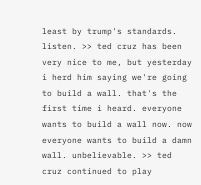least by trump's standards. listen. >> ted cruz has been very nice to me, but yesterday i herd him saying we're going to build a wall. that's the first time i heard. everyone wants to build a wall now. now everyone wants to build a damn wall. unbelievable. >> ted cruz continued to play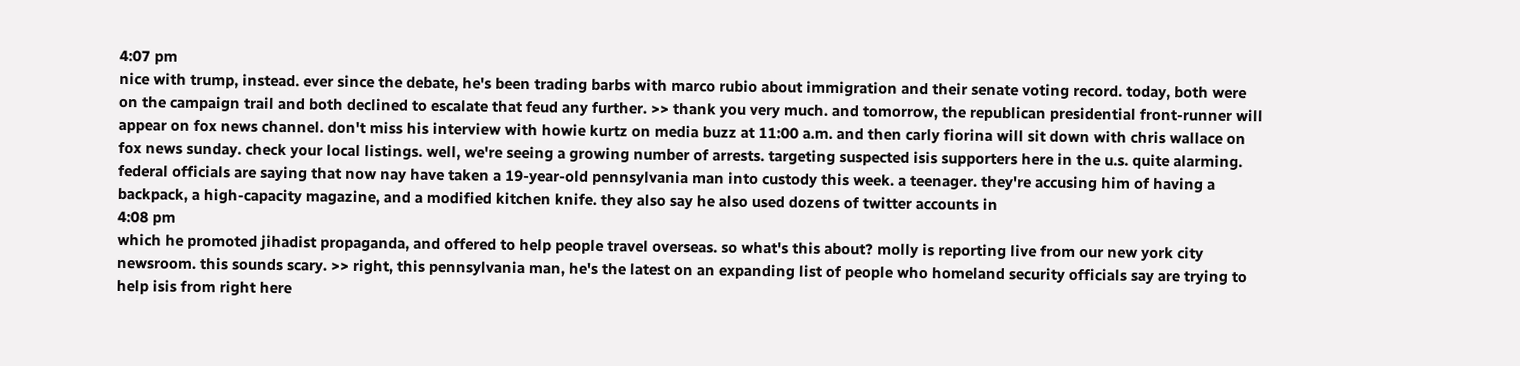4:07 pm
nice with trump, instead. ever since the debate, he's been trading barbs with marco rubio about immigration and their senate voting record. today, both were on the campaign trail and both declined to escalate that feud any further. >> thank you very much. and tomorrow, the republican presidential front-runner will appear on fox news channel. don't miss his interview with howie kurtz on media buzz at 11:00 a.m. and then carly fiorina will sit down with chris wallace on fox news sunday. check your local listings. well, we're seeing a growing number of arrests. targeting suspected isis supporters here in the u.s. quite alarming. federal officials are saying that now nay have taken a 19-year-old pennsylvania man into custody this week. a teenager. they're accusing him of having a backpack, a high-capacity magazine, and a modified kitchen knife. they also say he also used dozens of twitter accounts in
4:08 pm
which he promoted jihadist propaganda, and offered to help people travel overseas. so what's this about? molly is reporting live from our new york city newsroom. this sounds scary. >> right, this pennsylvania man, he's the latest on an expanding list of people who homeland security officials say are trying to help isis from right here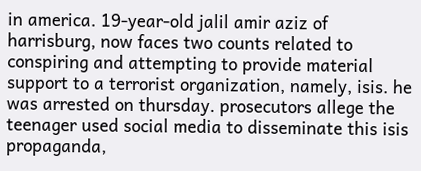in america. 19-year-old jalil amir aziz of harrisburg, now faces two counts related to conspiring and attempting to provide material support to a terrorist organization, namely, isis. he was arrested on thursday. prosecutors allege the teenager used social media to disseminate this isis propaganda,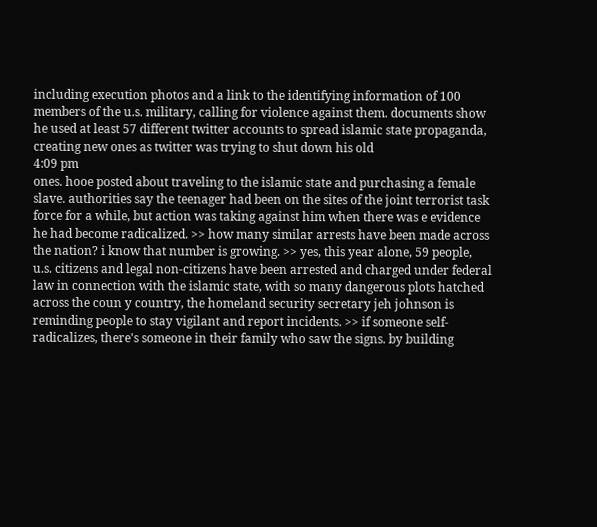including execution photos and a link to the identifying information of 100 members of the u.s. military, calling for violence against them. documents show he used at least 57 different twitter accounts to spread islamic state propaganda, creating new ones as twitter was trying to shut down his old
4:09 pm
ones. hooe posted about traveling to the islamic state and purchasing a female slave. authorities say the teenager had been on the sites of the joint terrorist task force for a while, but action was taking against him when there was e evidence he had become radicalized. >> how many similar arrests have been made across the nation? i know that number is growing. >> yes, this year alone, 59 people, u.s. citizens and legal non-citizens have been arrested and charged under federal law in connection with the islamic state, with so many dangerous plots hatched across the coun y country, the homeland security secretary jeh johnson is reminding people to stay vigilant and report incidents. >> if someone self-radicalizes, there's someone in their family who saw the signs. by building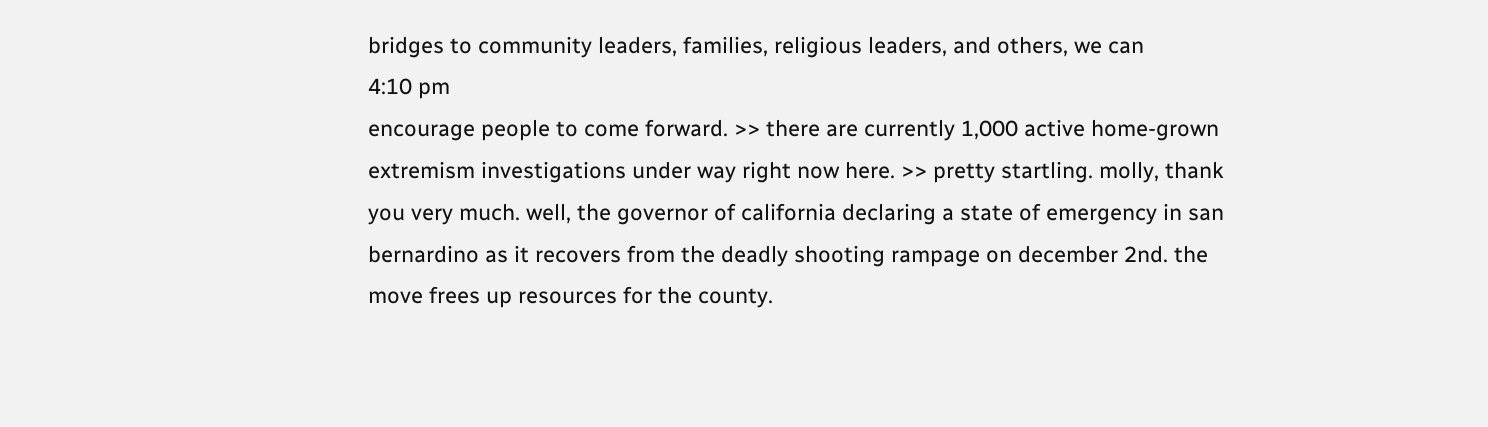bridges to community leaders, families, religious leaders, and others, we can
4:10 pm
encourage people to come forward. >> there are currently 1,000 active home-grown extremism investigations under way right now here. >> pretty startling. molly, thank you very much. well, the governor of california declaring a state of emergency in san bernardino as it recovers from the deadly shooting rampage on december 2nd. the move frees up resources for the county.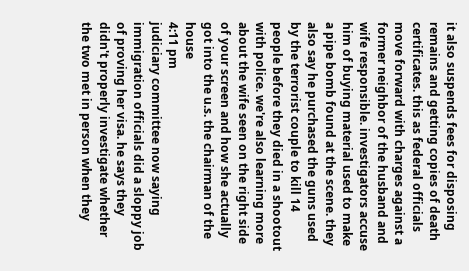it also suspends fees for disposing remains and getting copies of death certificates. this as federal officials move forward with charges against a former neighbor of the husband and wife responsible. investigators accuse him of buying material used to make a pipe bomb found at the scene. they also say he purchased the guns used by the terrorist couple to kill 14 people before they died in a shootout with police. we're also learning more about the wife seen on the right side of your screen and how she actually got into the u.s. the chairman of the house
4:11 pm
judiciary committee now saying immigration officials did a sloppy job of proving her visa. he says they didn't properly investigate whether the two met in person when they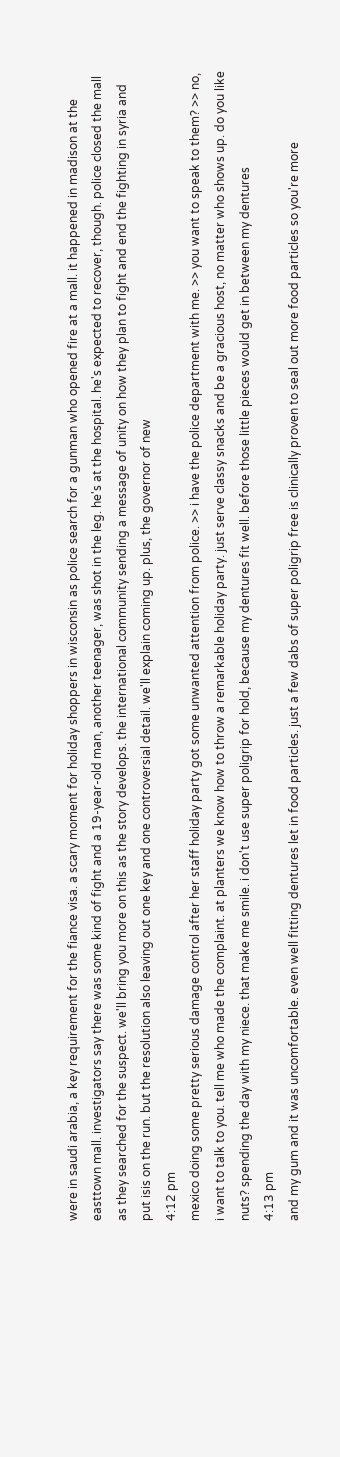were in saudi arabia, a key requirement for the fiance visa. a scary moment for holiday shoppers in wisconsin as police search for a gunman who opened fire at a mall. it happened in madison at the easttown mall. investigators say there was some kind of fight and a 19-year-old man, another teenager, was shot in the leg. he's at the hospital. he's expected to recover, though. police closed the mall as they searched for the suspect. we'll bring you more on this as the story develops. the international community sending a message of unity on how they plan to fight and end the fighting in syria and put isis on the run. but the resolution also leaving out one key and one controversial detail. we'll explain coming up. plus, the governor of new
4:12 pm
mexico doing some pretty serious damage control after her staff holiday party got some unwanted attention from police. >> i have the police department with me. >> you want to speak to them? >> no, i want to talk to you. tell me who made the complaint. at planters we know how to throw a remarkable holiday party. just serve classy snacks and be a gracious host, no matter who shows up. do you like nuts? spending the day with my niece. that make me smile. i don't use super poligrip for hold, because my dentures fit well. before those little pieces would get in between my dentures
4:13 pm
and my gum and it was uncomfortable. even well fitting dentures let in food particles. just a few dabs of super poligrip free is clinically proven to seal out more food particles so you're more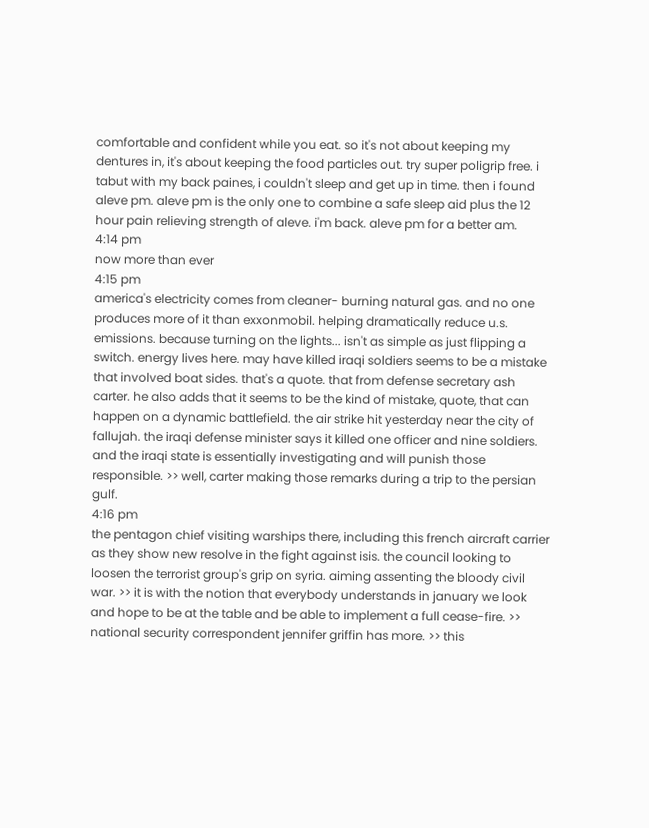comfortable and confident while you eat. so it's not about keeping my dentures in, it's about keeping the food particles out. try super poligrip free. i tabut with my back paines, i couldn't sleep and get up in time. then i found aleve pm. aleve pm is the only one to combine a safe sleep aid plus the 12 hour pain relieving strength of aleve. i'm back. aleve pm for a better am.
4:14 pm
now more than ever
4:15 pm
america's electricity comes from cleaner- burning natural gas. and no one produces more of it than exxonmobil. helping dramatically reduce u.s. emissions. because turning on the lights... isn't as simple as just flipping a switch. energy lives here. may have killed iraqi soldiers seems to be a mistake that involved boat sides. that's a quote. that from defense secretary ash carter. he also adds that it seems to be the kind of mistake, quote, that can happen on a dynamic battlefield. the air strike hit yesterday near the city of fallujah. the iraqi defense minister says it killed one officer and nine soldiers. and the iraqi state is essentially investigating and will punish those responsible. >> well, carter making those remarks during a trip to the persian gulf.
4:16 pm
the pentagon chief visiting warships there, including this french aircraft carrier as they show new resolve in the fight against isis. the council looking to loosen the terrorist group's grip on syria. aiming assenting the bloody civil war. >> it is with the notion that everybody understands in january we look and hope to be at the table and be able to implement a full cease-fire. >> national security correspondent jennifer griffin has more. >> this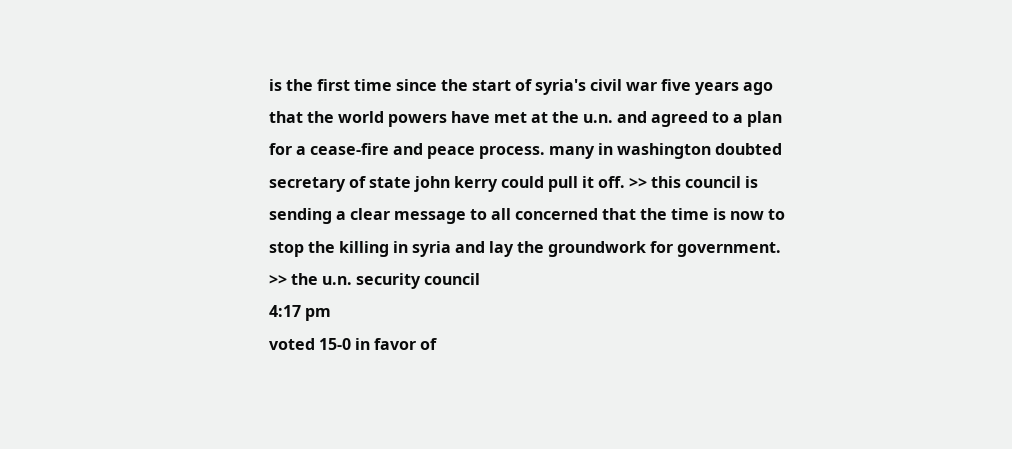is the first time since the start of syria's civil war five years ago that the world powers have met at the u.n. and agreed to a plan for a cease-fire and peace process. many in washington doubted secretary of state john kerry could pull it off. >> this council is sending a clear message to all concerned that the time is now to stop the killing in syria and lay the groundwork for government. >> the u.n. security council
4:17 pm
voted 15-0 in favor of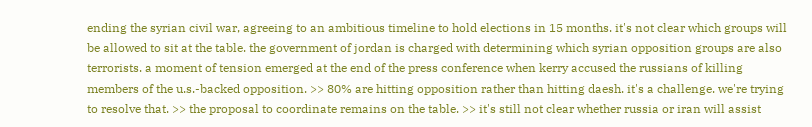ending the syrian civil war, agreeing to an ambitious timeline to hold elections in 15 months. it's not clear which groups will be allowed to sit at the table. the government of jordan is charged with determining which syrian opposition groups are also terrorists. a moment of tension emerged at the end of the press conference when kerry accused the russians of killing members of the u.s.-backed opposition. >> 80% are hitting opposition rather than hitting daesh. it's a challenge. we're trying to resolve that. >> the proposal to coordinate remains on the table. >> it's still not clear whether russia or iran will assist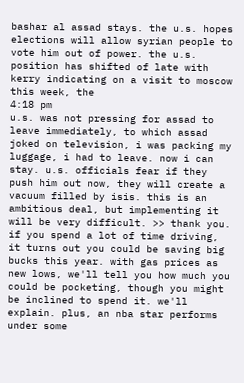bashar al assad stays. the u.s. hopes elections will allow syrian people to vote him out of power. the u.s. position has shifted of late with kerry indicating on a visit to moscow this week, the
4:18 pm
u.s. was not pressing for assad to leave immediately, to which assad joked on television, i was packing my luggage, i had to leave. now i can stay. u.s. officials fear if they push him out now, they will create a vacuum filled by isis. this is an ambitious deal, but implementing it will be very difficult. >> thank you. if you spend a lot of time driving, it turns out you could be saving big bucks this year. with gas prices as new lows, we'll tell you how much you could be pocketing, though you might be inclined to spend it. we'll explain. plus, an nba star performs under some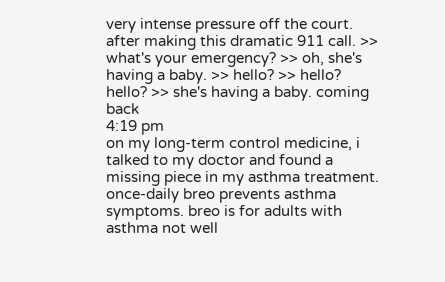very intense pressure off the court. after making this dramatic 911 call. >> what's your emergency? >> oh, she's having a baby. >> hello? >> hello? hello? >> she's having a baby. coming back
4:19 pm
on my long-term control medicine, i talked to my doctor and found a missing piece in my asthma treatment. once-daily breo prevents asthma symptoms. breo is for adults with asthma not well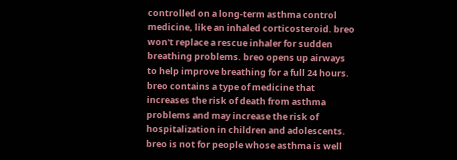controlled on a long-term asthma control medicine, like an inhaled corticosteroid. breo won't replace a rescue inhaler for sudden breathing problems. breo opens up airways to help improve breathing for a full 24 hours. breo contains a type of medicine that increases the risk of death from asthma problems and may increase the risk of hospitalization in children and adolescents. breo is not for people whose asthma is well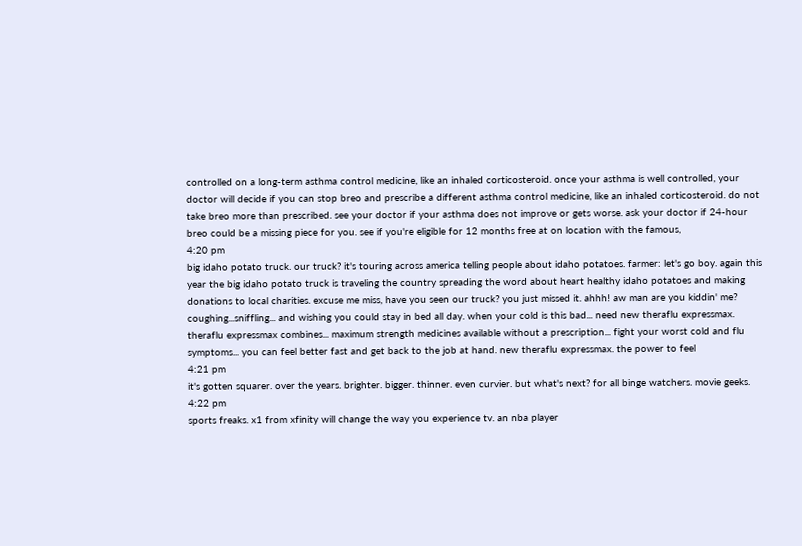controlled on a long-term asthma control medicine, like an inhaled corticosteroid. once your asthma is well controlled, your doctor will decide if you can stop breo and prescribe a different asthma control medicine, like an inhaled corticosteroid. do not take breo more than prescribed. see your doctor if your asthma does not improve or gets worse. ask your doctor if 24-hour breo could be a missing piece for you. see if you're eligible for 12 months free at on location with the famous,
4:20 pm
big idaho potato truck. our truck? it's touring across america telling people about idaho potatoes. farmer: let's go boy. again this year the big idaho potato truck is traveling the country spreading the word about heart healthy idaho potatoes and making donations to local charities. excuse me miss, have you seen our truck? you just missed it. ahhh! aw man are you kiddin' me? coughing...sniffling... and wishing you could stay in bed all day. when your cold is this bad... need new theraflu expressmax. theraflu expressmax combines... maximum strength medicines available without a prescription... fight your worst cold and flu symptoms... you can feel better fast and get back to the job at hand. new theraflu expressmax. the power to feel
4:21 pm
it's gotten squarer. over the years. brighter. bigger. thinner. even curvier. but what's next? for all binge watchers. movie geeks.
4:22 pm
sports freaks. x1 from xfinity will change the way you experience tv. an nba player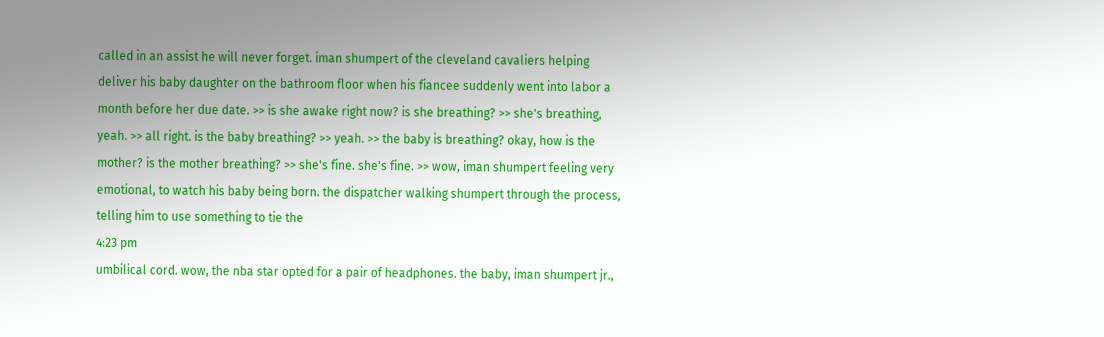called in an assist he will never forget. iman shumpert of the cleveland cavaliers helping deliver his baby daughter on the bathroom floor when his fiancee suddenly went into labor a month before her due date. >> is she awake right now? is she breathing? >> she's breathing, yeah. >> all right. is the baby breathing? >> yeah. >> the baby is breathing? okay, how is the mother? is the mother breathing? >> she's fine. she's fine. >> wow, iman shumpert feeling very emotional, to watch his baby being born. the dispatcher walking shumpert through the process, telling him to use something to tie the
4:23 pm
umbilical cord. wow, the nba star opted for a pair of headphones. the baby, iman shumpert jr.,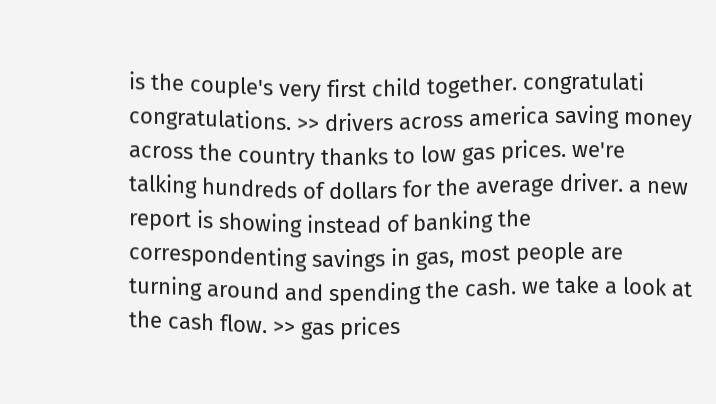is the couple's very first child together. congratulati congratulations. >> drivers across america saving money across the country thanks to low gas prices. we're talking hundreds of dollars for the average driver. a new report is showing instead of banking the correspondenting savings in gas, most people are turning around and spending the cash. we take a look at the cash flow. >> gas prices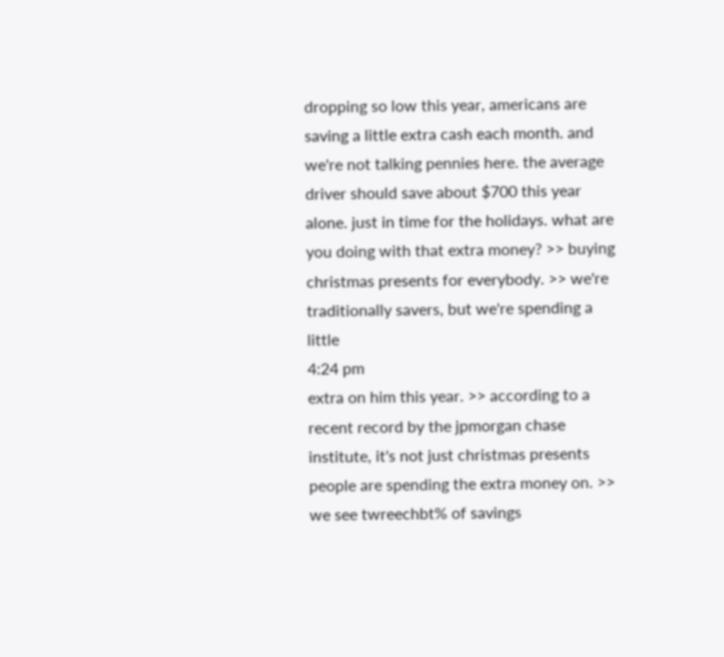dropping so low this year, americans are saving a little extra cash each month. and we're not talking pennies here. the average driver should save about $700 this year alone. just in time for the holidays. what are you doing with that extra money? >> buying christmas presents for everybody. >> we're traditionally savers, but we're spending a little
4:24 pm
extra on him this year. >> according to a recent record by the jpmorgan chase institute, it's not just christmas presents people are spending the extra money on. >> we see twreechbt% of savings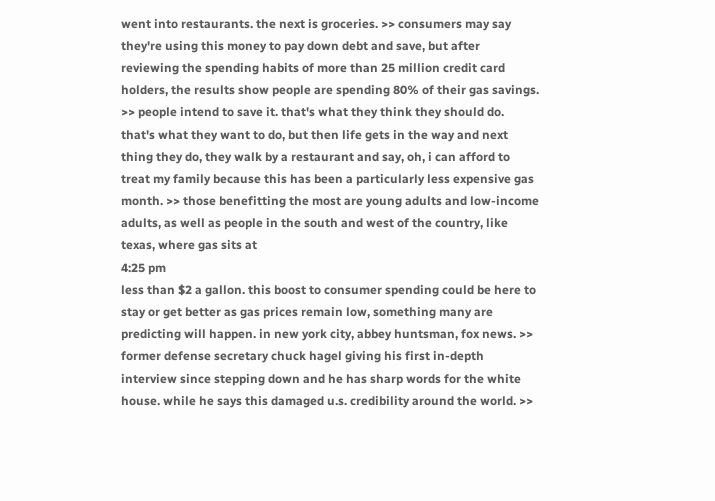went into restaurants. the next is groceries. >> consumers may say they're using this money to pay down debt and save, but after reviewing the spending habits of more than 25 million credit card holders, the results show people are spending 80% of their gas savings. >> people intend to save it. that's what they think they should do. that's what they want to do, but then life gets in the way and next thing they do, they walk by a restaurant and say, oh, i can afford to treat my family because this has been a particularly less expensive gas month. >> those benefitting the most are young adults and low-income adults, as well as people in the south and west of the country, like texas, where gas sits at
4:25 pm
less than $2 a gallon. this boost to consumer spending could be here to stay or get better as gas prices remain low, something many are predicting will happen. in new york city, abbey huntsman, fox news. >> former defense secretary chuck hagel giving his first in-depth interview since stepping down and he has sharp words for the white house. while he says this damaged u.s. credibility around the world. >>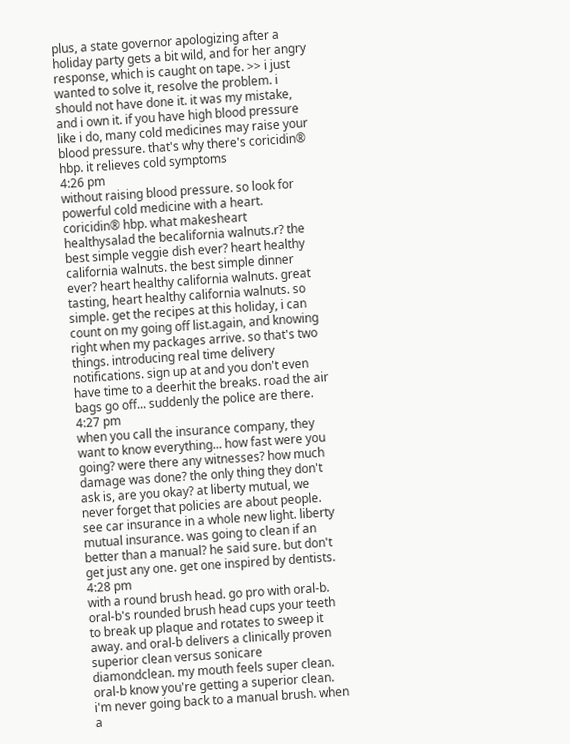plus, a state governor apologizing after a holiday party gets a bit wild, and for her angry response, which is caught on tape. >> i just wanted to solve it, resolve the problem. i should not have done it. it was my mistake, and i own it. if you have high blood pressure like i do, many cold medicines may raise your blood pressure. that's why there's coricidin® hbp. it relieves cold symptoms
4:26 pm
without raising blood pressure. so look for powerful cold medicine with a heart. coricidin® hbp. what makesheart healthysalad the becalifornia walnuts.r? the best simple veggie dish ever? heart healthy california walnuts. the best simple dinner ever? heart healthy california walnuts. great tasting, heart healthy california walnuts. so simple. get the recipes at this holiday, i can count on my going off list.again, and knowing right when my packages arrive. so that's two things. introducing real time delivery notifications. sign up at and you don't even have time to a deerhit the breaks. road the air bags go off... suddenly the police are there.
4:27 pm
when you call the insurance company, they want to know everything... how fast were you going? were there any witnesses? how much damage was done? the only thing they don't ask is, are you okay? at liberty mutual, we never forget that policies are about people. see car insurance in a whole new light. liberty mutual insurance. was going to clean if an better than a manual? he said sure. but don't get just any one. get one inspired by dentists.
4:28 pm
with a round brush head. go pro with oral-b. oral-b's rounded brush head cups your teeth to break up plaque and rotates to sweep it away. and oral-b delivers a clinically proven superior clean versus sonicare diamondclean. my mouth feels super clean. oral-b know you're getting a superior clean. i'm never going back to a manual brush. when a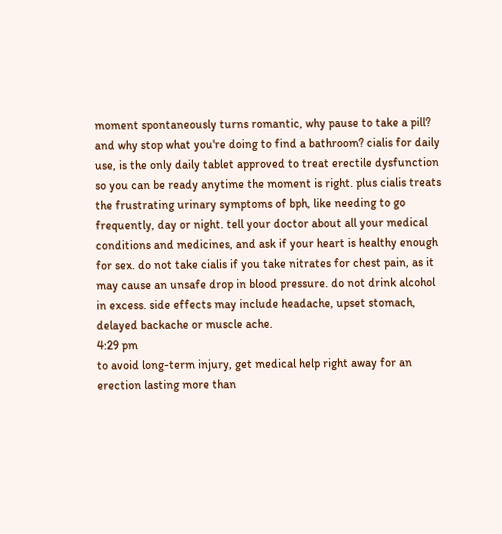moment spontaneously turns romantic, why pause to take a pill? and why stop what you're doing to find a bathroom? cialis for daily use, is the only daily tablet approved to treat erectile dysfunction so you can be ready anytime the moment is right. plus cialis treats the frustrating urinary symptoms of bph, like needing to go frequently, day or night. tell your doctor about all your medical conditions and medicines, and ask if your heart is healthy enough for sex. do not take cialis if you take nitrates for chest pain, as it may cause an unsafe drop in blood pressure. do not drink alcohol in excess. side effects may include headache, upset stomach, delayed backache or muscle ache.
4:29 pm
to avoid long-term injury, get medical help right away for an erection lasting more than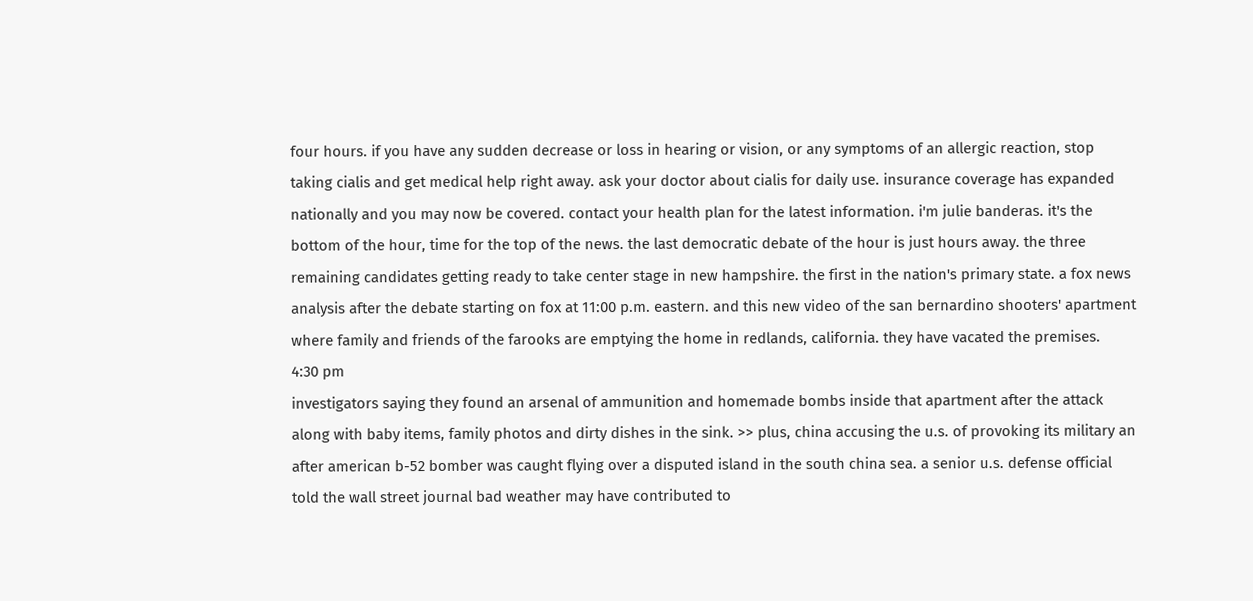four hours. if you have any sudden decrease or loss in hearing or vision, or any symptoms of an allergic reaction, stop taking cialis and get medical help right away. ask your doctor about cialis for daily use. insurance coverage has expanded nationally and you may now be covered. contact your health plan for the latest information. i'm julie banderas. it's the bottom of the hour, time for the top of the news. the last democratic debate of the hour is just hours away. the three remaining candidates getting ready to take center stage in new hampshire. the first in the nation's primary state. a fox news analysis after the debate starting on fox at 11:00 p.m. eastern. and this new video of the san bernardino shooters' apartment where family and friends of the farooks are emptying the home in redlands, california. they have vacated the premises.
4:30 pm
investigators saying they found an arsenal of ammunition and homemade bombs inside that apartment after the attack along with baby items, family photos and dirty dishes in the sink. >> plus, china accusing the u.s. of provoking its military an after american b-52 bomber was caught flying over a disputed island in the south china sea. a senior u.s. defense official told the wall street journal bad weather may have contributed to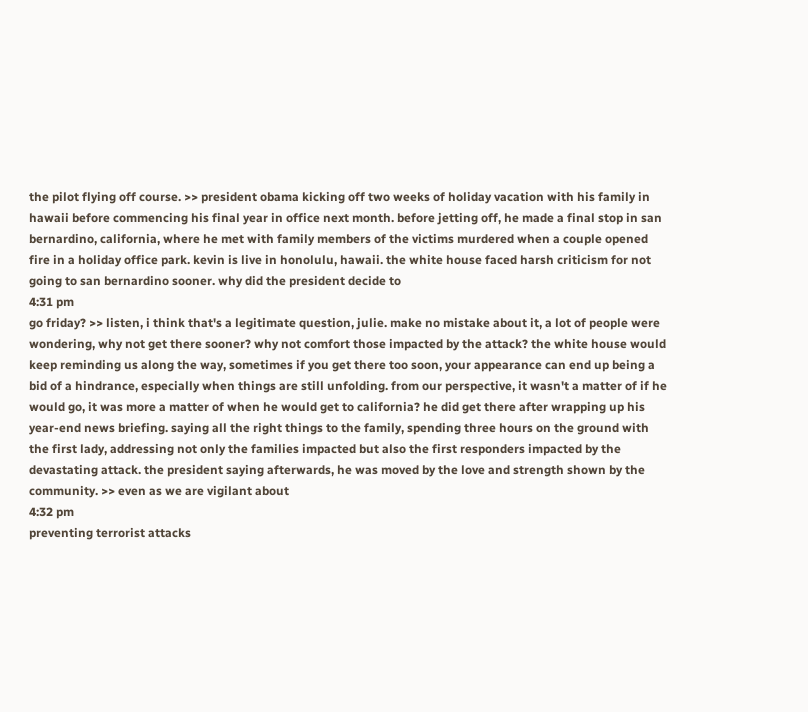the pilot flying off course. >> president obama kicking off two weeks of holiday vacation with his family in hawaii before commencing his final year in office next month. before jetting off, he made a final stop in san bernardino, california, where he met with family members of the victims murdered when a couple opened fire in a holiday office park. kevin is live in honolulu, hawaii. the white house faced harsh criticism for not going to san bernardino sooner. why did the president decide to
4:31 pm
go friday? >> listen, i think that's a legitimate question, julie. make no mistake about it, a lot of people were wondering, why not get there sooner? why not comfort those impacted by the attack? the white house would keep reminding us along the way, sometimes if you get there too soon, your appearance can end up being a bid of a hindrance, especially when things are still unfolding. from our perspective, it wasn't a matter of if he would go, it was more a matter of when he would get to california? he did get there after wrapping up his year-end news briefing. saying all the right things to the family, spending three hours on the ground with the first lady, addressing not only the families impacted but also the first responders impacted by the devastating attack. the president saying afterwards, he was moved by the love and strength shown by the community. >> even as we are vigilant about
4:32 pm
preventing terrorist attacks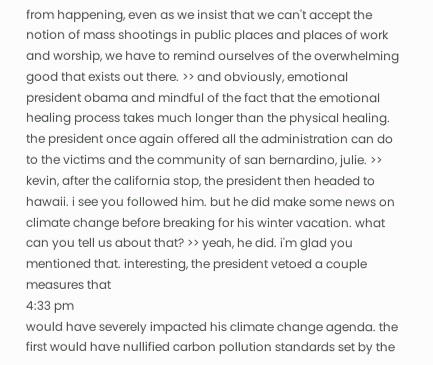from happening, even as we insist that we can't accept the notion of mass shootings in public places and places of work and worship, we have to remind ourselves of the overwhelming good that exists out there. >> and obviously, emotional president obama and mindful of the fact that the emotional healing process takes much longer than the physical healing. the president once again offered all the administration can do to the victims and the community of san bernardino, julie. >> kevin, after the california stop, the president then headed to hawaii. i see you followed him. but he did make some news on climate change before breaking for his winter vacation. what can you tell us about that? >> yeah, he did. i'm glad you mentioned that. interesting, the president vetoed a couple measures that
4:33 pm
would have severely impacted his climate change agenda. the first would have nullified carbon pollution standards set by the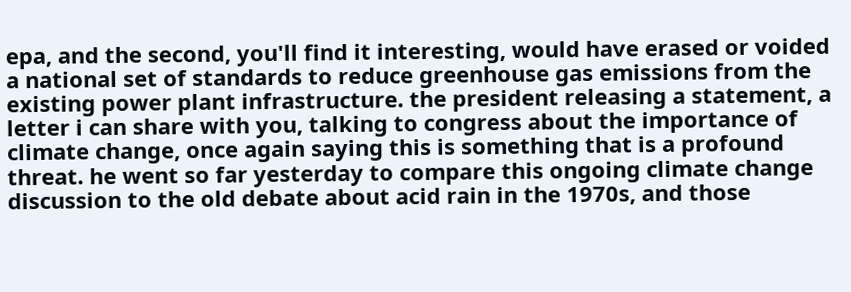epa, and the second, you'll find it interesting, would have erased or voided a national set of standards to reduce greenhouse gas emissions from the existing power plant infrastructure. the president releasing a statement, a letter i can share with you, talking to congress about the importance of climate change, once again saying this is something that is a profound threat. he went so far yesterday to compare this ongoing climate change discussion to the old debate about acid rain in the 1970s, and those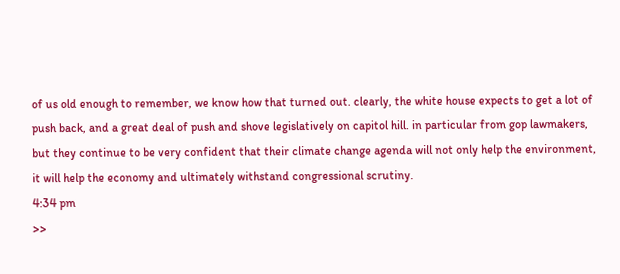of us old enough to remember, we know how that turned out. clearly, the white house expects to get a lot of push back, and a great deal of push and shove legislatively on capitol hill. in particular from gop lawmakers, but they continue to be very confident that their climate change agenda will not only help the environment, it will help the economy and ultimately withstand congressional scrutiny.
4:34 pm
>>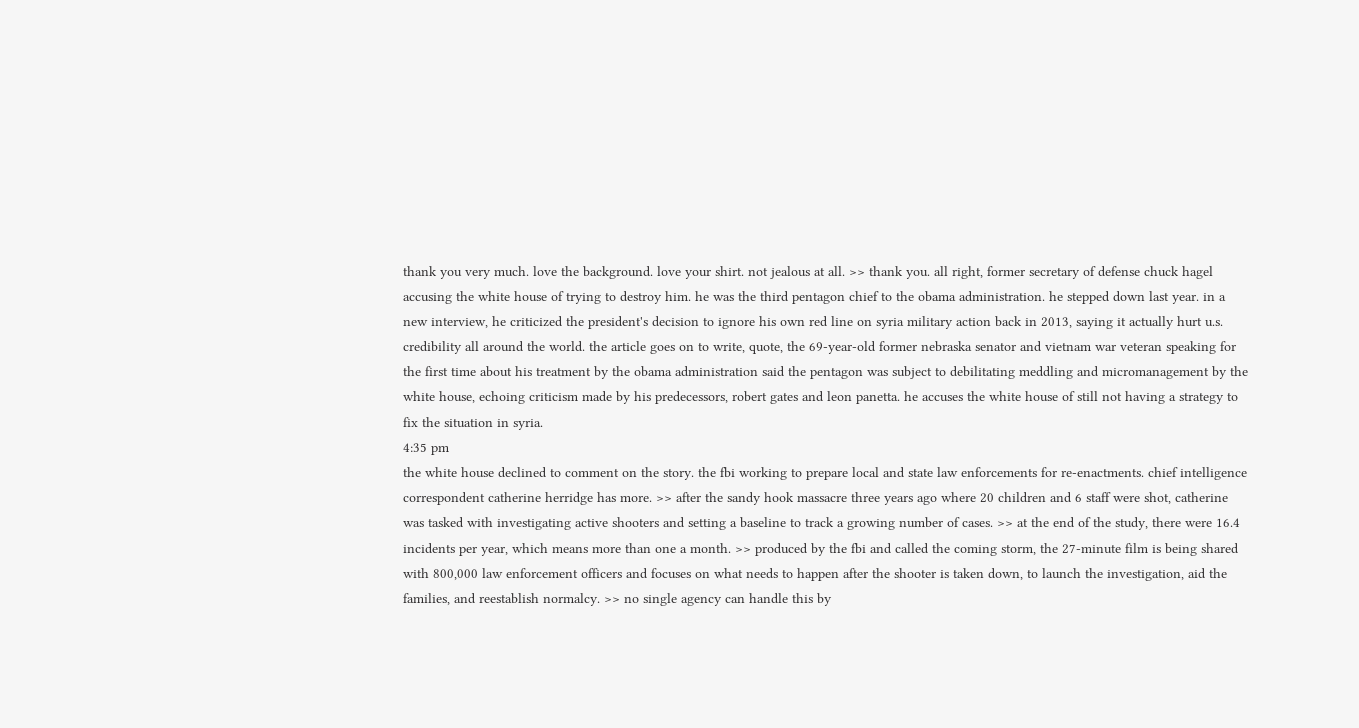thank you very much. love the background. love your shirt. not jealous at all. >> thank you. all right, former secretary of defense chuck hagel accusing the white house of trying to destroy him. he was the third pentagon chief to the obama administration. he stepped down last year. in a new interview, he criticized the president's decision to ignore his own red line on syria military action back in 2013, saying it actually hurt u.s. credibility all around the world. the article goes on to write, quote, the 69-year-old former nebraska senator and vietnam war veteran speaking for the first time about his treatment by the obama administration said the pentagon was subject to debilitating meddling and micromanagement by the white house, echoing criticism made by his predecessors, robert gates and leon panetta. he accuses the white house of still not having a strategy to fix the situation in syria.
4:35 pm
the white house declined to comment on the story. the fbi working to prepare local and state law enforcements for re-enactments. chief intelligence correspondent catherine herridge has more. >> after the sandy hook massacre three years ago where 20 children and 6 staff were shot, catherine was tasked with investigating active shooters and setting a baseline to track a growing number of cases. >> at the end of the study, there were 16.4 incidents per year, which means more than one a month. >> produced by the fbi and called the coming storm, the 27-minute film is being shared with 800,000 law enforcement officers and focuses on what needs to happen after the shooter is taken down, to launch the investigation, aid the families, and reestablish normalcy. >> no single agency can handle this by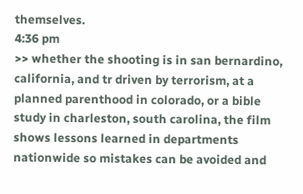themselves.
4:36 pm
>> whether the shooting is in san bernardino, california, and tr driven by terrorism, at a planned parenthood in colorado, or a bible study in charleston, south carolina, the film shows lessons learned in departments nationwide so mistakes can be avoided and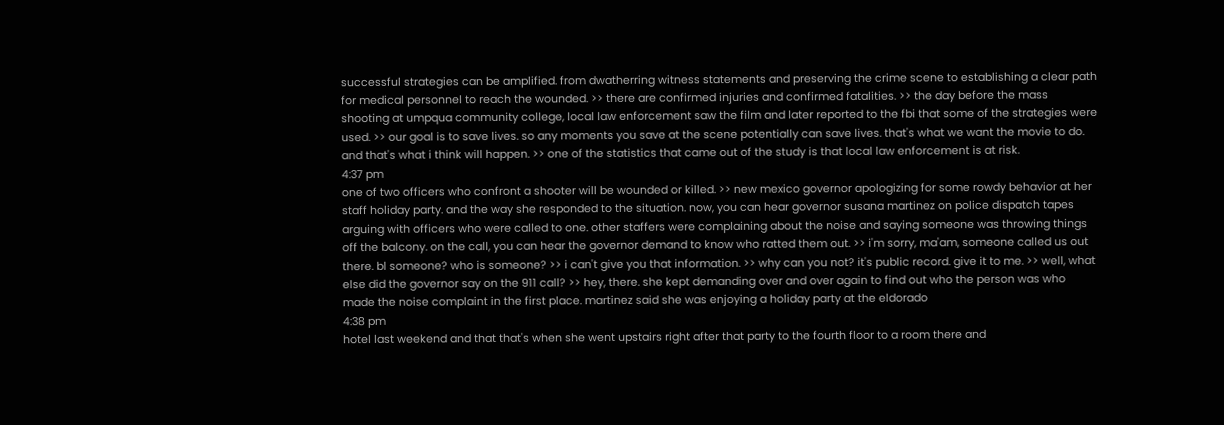successful strategies can be amplified. from dwatherring witness statements and preserving the crime scene to establishing a clear path for medical personnel to reach the wounded. >> there are confirmed injuries and confirmed fatalities. >> the day before the mass shooting at umpqua community college, local law enforcement saw the film and later reported to the fbi that some of the strategies were used. >> our goal is to save lives. so any moments you save at the scene potentially can save lives. that's what we want the movie to do. and that's what i think will happen. >> one of the statistics that came out of the study is that local law enforcement is at risk.
4:37 pm
one of two officers who confront a shooter will be wounded or killed. >> new mexico governor apologizing for some rowdy behavior at her staff holiday party. and the way she responded to the situation. now, you can hear governor susana martinez on police dispatch tapes arguing with officers who were called to one. other staffers were complaining about the noise and saying someone was throwing things off the balcony. on the call, you can hear the governor demand to know who ratted them out. >> i'm sorry, ma'am, someone called us out there. bl someone? who is someone? >> i can't give you that information. >> why can you not? it's public record. give it to me. >> well, what else did the governor say on the 911 call? >> hey, there. she kept demanding over and over again to find out who the person was who made the noise complaint in the first place. martinez said she was enjoying a holiday party at the eldorado
4:38 pm
hotel last weekend and that that's when she went upstairs right after that party to the fourth floor to a room there and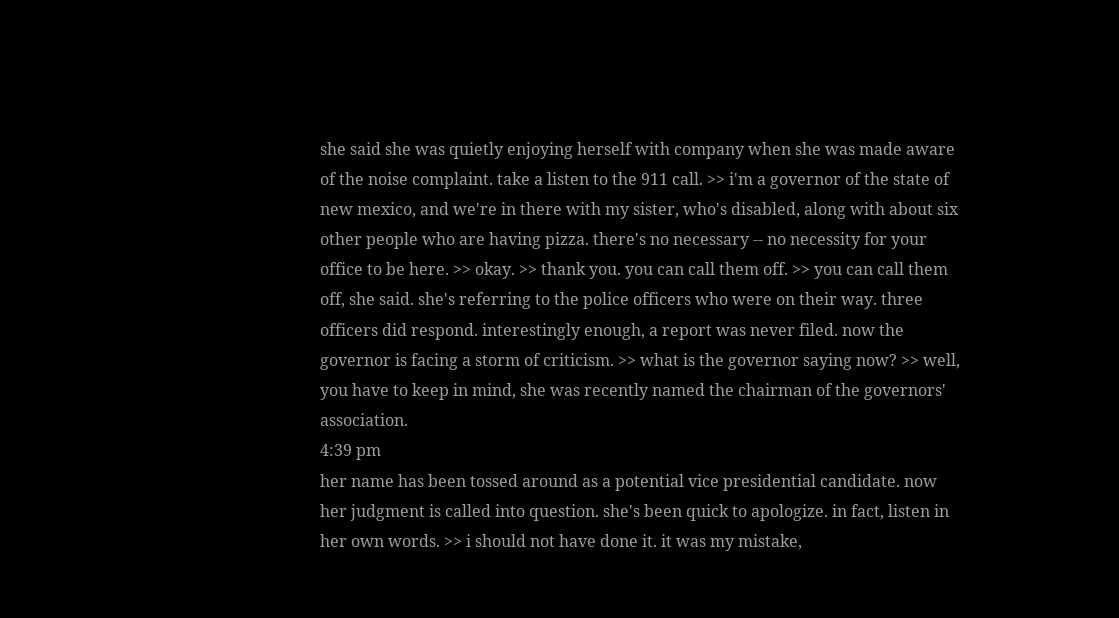she said she was quietly enjoying herself with company when she was made aware of the noise complaint. take a listen to the 911 call. >> i'm a governor of the state of new mexico, and we're in there with my sister, who's disabled, along with about six other people who are having pizza. there's no necessary -- no necessity for your office to be here. >> okay. >> thank you. you can call them off. >> you can call them off, she said. she's referring to the police officers who were on their way. three officers did respond. interestingly enough, a report was never filed. now the governor is facing a storm of criticism. >> what is the governor saying now? >> well, you have to keep in mind, she was recently named the chairman of the governors' association.
4:39 pm
her name has been tossed around as a potential vice presidential candidate. now her judgment is called into question. she's been quick to apologize. in fact, listen in her own words. >> i should not have done it. it was my mistake,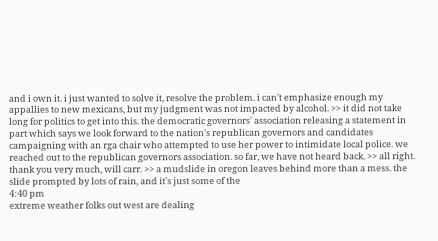and i own it. i just wanted to solve it, resolve the problem. i can't emphasize enough my appallies to new mexicans, but my judgment was not impacted by alcohol. >> it did not take long for politics to get into this. the democratic governors' association releasing a statement in part which says we look forward to the nation's republican governors and candidates campaigning with an rga chair who attempted to use her power to intimidate local police. we reached out to the republican governors association. so far, we have not heard back. >> all right. thank you very much, will carr. >> a mudslide in oregon leaves behind more than a mess. the slide prompted by lots of rain, and it's just some of the
4:40 pm
extreme weather folks out west are dealing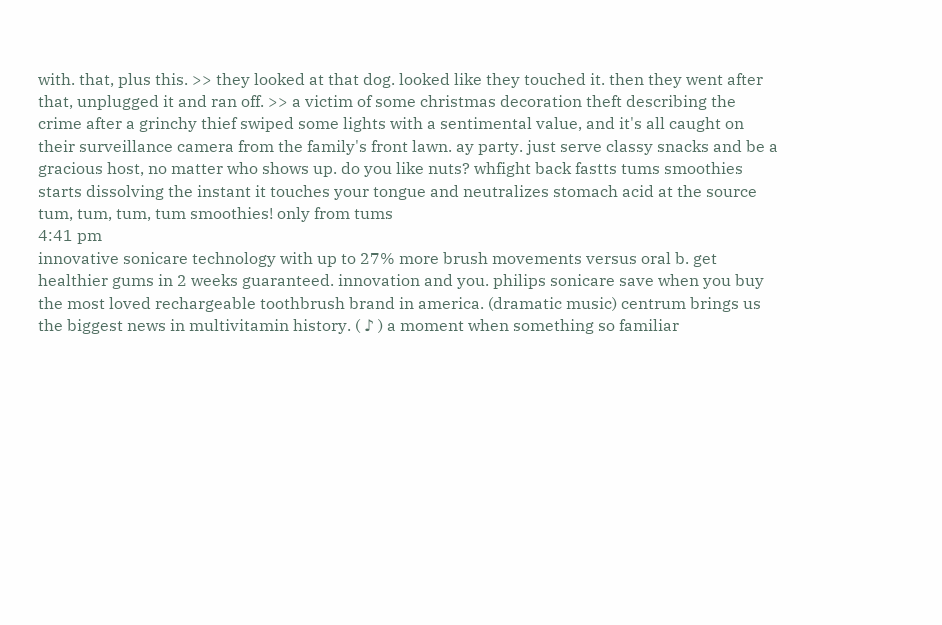with. that, plus this. >> they looked at that dog. looked like they touched it. then they went after that, unplugged it and ran off. >> a victim of some christmas decoration theft describing the crime after a grinchy thief swiped some lights with a sentimental value, and it's all caught on their surveillance camera from the family's front lawn. ay party. just serve classy snacks and be a gracious host, no matter who shows up. do you like nuts? whfight back fastts tums smoothies starts dissolving the instant it touches your tongue and neutralizes stomach acid at the source tum, tum, tum, tum smoothies! only from tums
4:41 pm
innovative sonicare technology with up to 27% more brush movements versus oral b. get healthier gums in 2 weeks guaranteed. innovation and you. philips sonicare save when you buy the most loved rechargeable toothbrush brand in america. (dramatic music) centrum brings us the biggest news in multivitamin history. ( ♪ ) a moment when something so familiar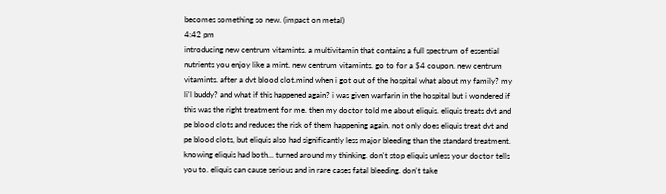becomes something so new. (impact on metal)
4:42 pm
introducing new centrum vitamints. a multivitamin that contains a full spectrum of essential nutrients you enjoy like a mint. new centrum vitamints. go to for a $4 coupon. new centrum vitamints. after a dvt blood clot.mind when i got out of the hospital what about my family? my li'l buddy? and what if this happened again? i was given warfarin in the hospital but i wondered if this was the right treatment for me. then my doctor told me about eliquis. eliquis treats dvt and pe blood clots and reduces the risk of them happening again. not only does eliquis treat dvt and pe blood clots, but eliquis also had significantly less major bleeding than the standard treatment. knowing eliquis had both... turned around my thinking. don't stop eliquis unless your doctor tells you to. eliquis can cause serious and in rare cases fatal bleeding. don't take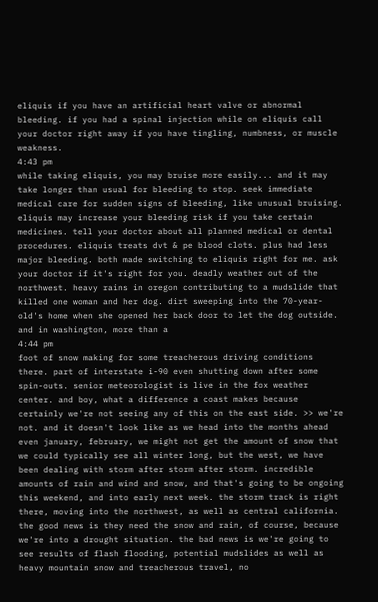eliquis if you have an artificial heart valve or abnormal bleeding. if you had a spinal injection while on eliquis call your doctor right away if you have tingling, numbness, or muscle weakness.
4:43 pm
while taking eliquis, you may bruise more easily... and it may take longer than usual for bleeding to stop. seek immediate medical care for sudden signs of bleeding, like unusual bruising. eliquis may increase your bleeding risk if you take certain medicines. tell your doctor about all planned medical or dental procedures. eliquis treats dvt & pe blood clots. plus had less major bleeding. both made switching to eliquis right for me. ask your doctor if it's right for you. deadly weather out of the northwest. heavy rains in oregon contributing to a mudslide that killed one woman and her dog. dirt sweeping into the 70-year-old's home when she opened her back door to let the dog outside. and in washington, more than a
4:44 pm
foot of snow making for some treacherous driving conditions there. part of interstate i-90 even shutting down after some spin-outs. senior meteorologist is live in the fox weather center. and boy, what a difference a coast makes because certainly we're not seeing any of this on the east side. >> we're not. and it doesn't look like as we head into the months ahead even january, february, we might not get the amount of snow that we could typically see all winter long, but the west, we have been dealing with storm after storm after storm. incredible amounts of rain and wind and snow, and that's going to be ongoing this weekend, and into early next week. the storm track is right there, moving into the northwest, as well as central california. the good news is they need the snow and rain, of course, because we're into a drought situation. the bad news is we're going to see results of flash flooding, potential mudslides as well as heavy mountain snow and treacherous travel, no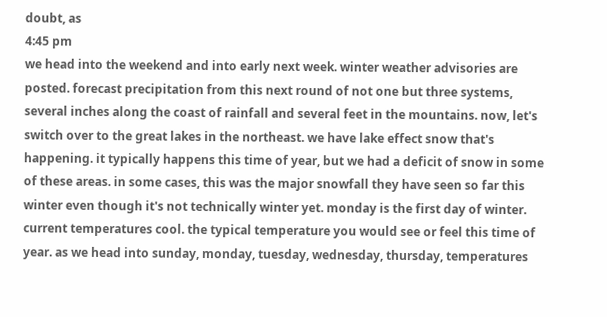doubt, as
4:45 pm
we head into the weekend and into early next week. winter weather advisories are posted. forecast precipitation from this next round of not one but three systems, several inches along the coast of rainfall and several feet in the mountains. now, let's switch over to the great lakes in the northeast. we have lake effect snow that's happening. it typically happens this time of year, but we had a deficit of snow in some of these areas. in some cases, this was the major snowfall they have seen so far this winter even though it's not technically winter yet. monday is the first day of winter. current temperatures cool. the typical temperature you would see or feel this time of year. as we head into sunday, monday, tuesday, wednesday, thursday, temperatures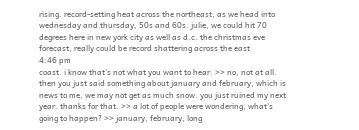rising. record-setting heat across the northeast, as we head into wednesday and thursday, 50s and 60s. julie, we could hit 70 degrees here in new york city as well as d.c. the christmas eve forecast, really could be record shattering across the east
4:46 pm
coast. i know that's not what you want to hear. >> no, not at all. then you just said something about january and february, which is news to me, we may not get as much snow. you just ruined my next year. thanks for that. >> a lot of people were wondering, what's going to happen? >> january, february, long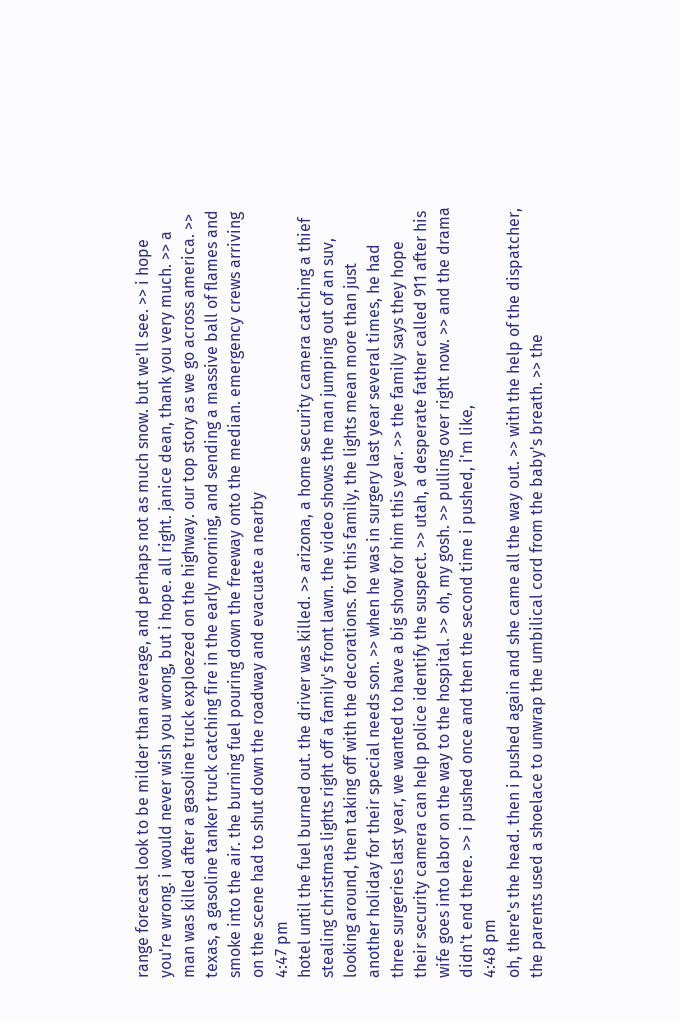range forecast look to be milder than average, and perhaps not as much snow. but we'll see. >> i hope you're wrong. i would never wish you wrong, but i hope. all right. janice dean, thank you very much. >> a man was killed after a gasoline truck exploezed on the highway. our top story as we go across america. >> texas, a gasoline tanker truck catching fire in the early morning, and sending a massive ball of flames and smoke into the air. the burning fuel pouring down the freeway onto the median. emergency crews arriving on the scene had to shut down the roadway and evacuate a nearby
4:47 pm
hotel until the fuel burned out. the driver was killed. >> arizona, a home security camera catching a thief stealing christmas lights right off a family's front lawn. the video shows the man jumping out of an suv, looking around, then taking off with the decorations. for this family, the lights mean more than just another holiday for their special needs son. >> when he was in surgery last year several times, he had three surgeries last year, we wanted to have a big show for him this year. >> the family says they hope their security camera can help police identify the suspect. >> utah, a desperate father called 911 after his wife goes into labor on the way to the hospital. >> oh, my gosh. >> pulling over right now. >> and the drama didn't end there. >> i pushed once and then the second time i pushed, i'm like,
4:48 pm
oh, there's the head. then i pushed again and she came all the way out. >> with the help of the dispatcher, the parents used a shoelace to unwrap the umbilical cord from the baby's breath. >> the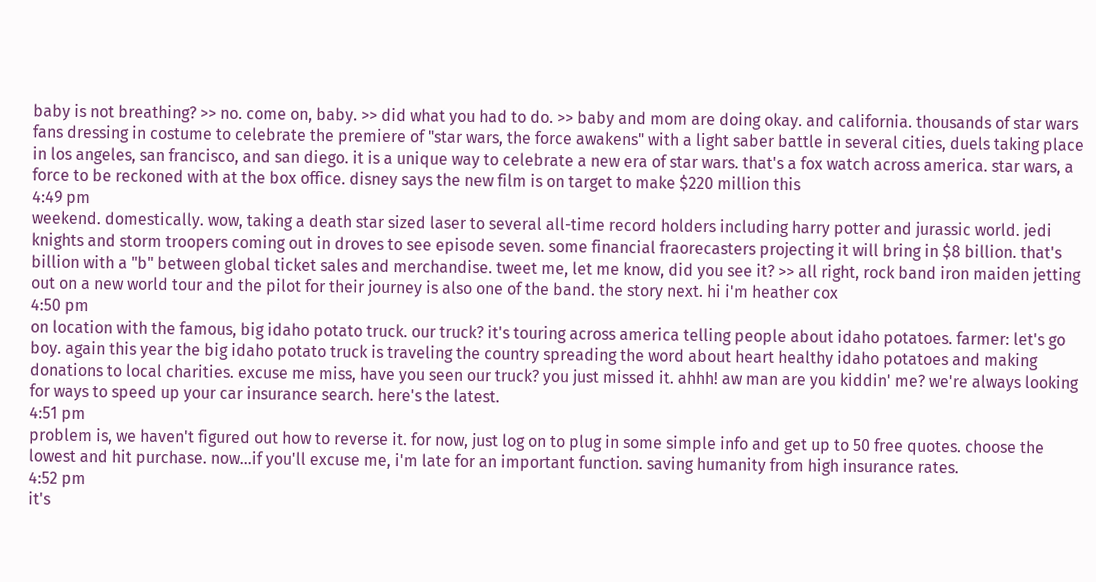baby is not breathing? >> no. come on, baby. >> did what you had to do. >> baby and mom are doing okay. and california. thousands of star wars fans dressing in costume to celebrate the premiere of "star wars, the force awakens" with a light saber battle in several cities, duels taking place in los angeles, san francisco, and san diego. it is a unique way to celebrate a new era of star wars. that's a fox watch across america. star wars, a force to be reckoned with at the box office. disney says the new film is on target to make $220 million this
4:49 pm
weekend. domestically. wow, taking a death star sized laser to several all-time record holders including harry potter and jurassic world. jedi knights and storm troopers coming out in droves to see episode seven. some financial fraorecasters projecting it will bring in $8 billion. that's billion with a "b" between global ticket sales and merchandise. tweet me, let me know, did you see it? >> all right, rock band iron maiden jetting out on a new world tour and the pilot for their journey is also one of the band. the story next. hi i'm heather cox
4:50 pm
on location with the famous, big idaho potato truck. our truck? it's touring across america telling people about idaho potatoes. farmer: let's go boy. again this year the big idaho potato truck is traveling the country spreading the word about heart healthy idaho potatoes and making donations to local charities. excuse me miss, have you seen our truck? you just missed it. ahhh! aw man are you kiddin' me? we're always looking for ways to speed up your car insurance search. here's the latest.
4:51 pm
problem is, we haven't figured out how to reverse it. for now, just log on to plug in some simple info and get up to 50 free quotes. choose the lowest and hit purchase. now...if you'll excuse me, i'm late for an important function. saving humanity from high insurance rates.
4:52 pm
it's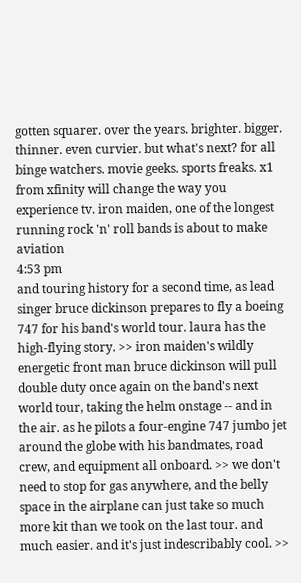gotten squarer. over the years. brighter. bigger. thinner. even curvier. but what's next? for all binge watchers. movie geeks. sports freaks. x1 from xfinity will change the way you experience tv. iron maiden, one of the longest running rock 'n' roll bands is about to make aviation
4:53 pm
and touring history for a second time, as lead singer bruce dickinson prepares to fly a boeing 747 for his band's world tour. laura has the high-flying story. >> iron maiden's wildly energetic front man bruce dickinson will pull double duty once again on the band's next world tour, taking the helm onstage -- and in the air. as he pilots a four-engine 747 jumbo jet around the globe with his bandmates, road crew, and equipment all onboard. >> we don't need to stop for gas anywhere, and the belly space in the airplane can just take so much more kit than we took on the last tour. and much easier. and it's just indescribably cool. >>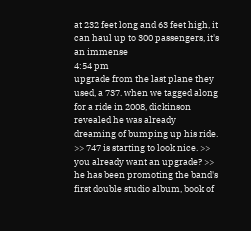at 232 feet long and 63 feet high, it can haul up to 300 passengers, it's an immense
4:54 pm
upgrade from the last plane they used, a 737. when we tagged along for a ride in 2008, dickinson revealed he was already dreaming of bumping up his ride. >> 747 is starting to look nice. >> you already want an upgrade? >> he has been promoting the band's first double studio album, book of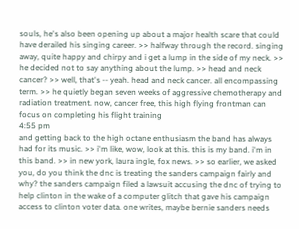souls, he's also been opening up about a major health scare that could have derailed his singing career. >> halfway through the record. singing away, quite happy and chirpy and i get a lump in the side of my neck. >> he decided not to say anything about the lump. >> head and neck cancer? >> well, that's -- yeah. head and neck cancer. all encompassing term. >> he quietly began seven weeks of aggressive chemotherapy and radiation treatment. now, cancer free, this high flying frontman can focus on completing his flight training
4:55 pm
and getting back to the high octane enthusiasm the band has always had for its music. >> i'm like, wow, look at this. this is my band. i'm in this band. >> in new york, laura ingle, fox news. >> so earlier, we asked you, do you think the dnc is treating the sanders campaign fairly and why? the sanders campaign filed a lawsuit accusing the dnc of trying to help clinton in the wake of a computer glitch that gave his campaign access to clinton voter data. one writes, maybe bernie sanders needs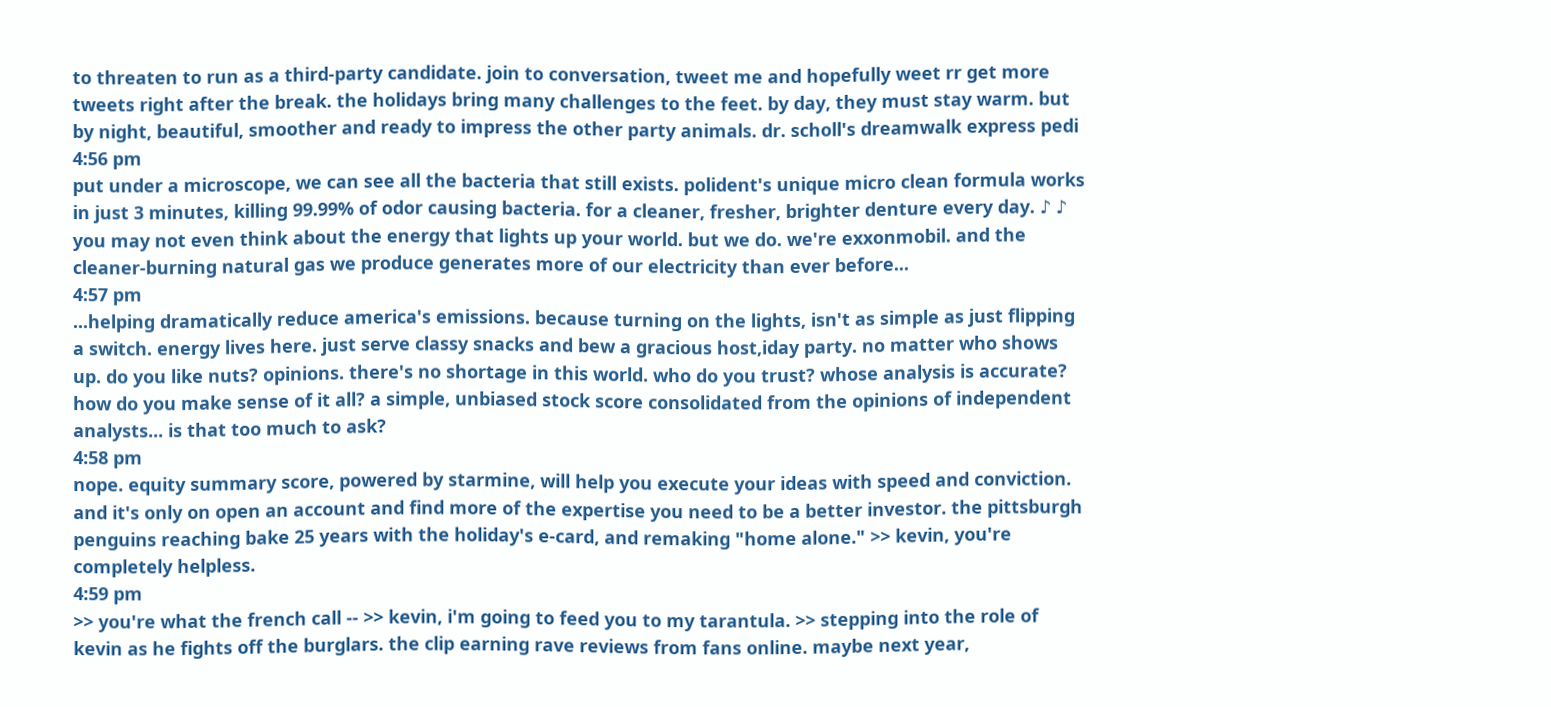to threaten to run as a third-party candidate. join to conversation, tweet me and hopefully weet rr get more tweets right after the break. the holidays bring many challenges to the feet. by day, they must stay warm. but by night, beautiful, smoother and ready to impress the other party animals. dr. scholl's dreamwalk express pedi
4:56 pm
put under a microscope, we can see all the bacteria that still exists. polident's unique micro clean formula works in just 3 minutes, killing 99.99% of odor causing bacteria. for a cleaner, fresher, brighter denture every day. ♪ ♪ you may not even think about the energy that lights up your world. but we do. we're exxonmobil. and the cleaner-burning natural gas we produce generates more of our electricity than ever before...
4:57 pm
...helping dramatically reduce america's emissions. because turning on the lights, isn't as simple as just flipping a switch. energy lives here. just serve classy snacks and bew a gracious host,iday party. no matter who shows up. do you like nuts? opinions. there's no shortage in this world. who do you trust? whose analysis is accurate? how do you make sense of it all? a simple, unbiased stock score consolidated from the opinions of independent analysts... is that too much to ask?
4:58 pm
nope. equity summary score, powered by starmine, will help you execute your ideas with speed and conviction. and it's only on open an account and find more of the expertise you need to be a better investor. the pittsburgh penguins reaching bake 25 years with the holiday's e-card, and remaking "home alone." >> kevin, you're completely helpless.
4:59 pm
>> you're what the french call -- >> kevin, i'm going to feed you to my tarantula. >> stepping into the role of kevin as he fights off the burglars. the clip earning rave reviews from fans online. maybe next year,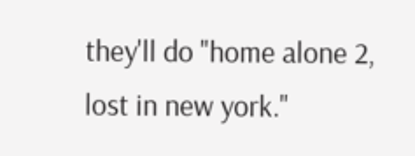they'll do "home alone 2, lost in new york."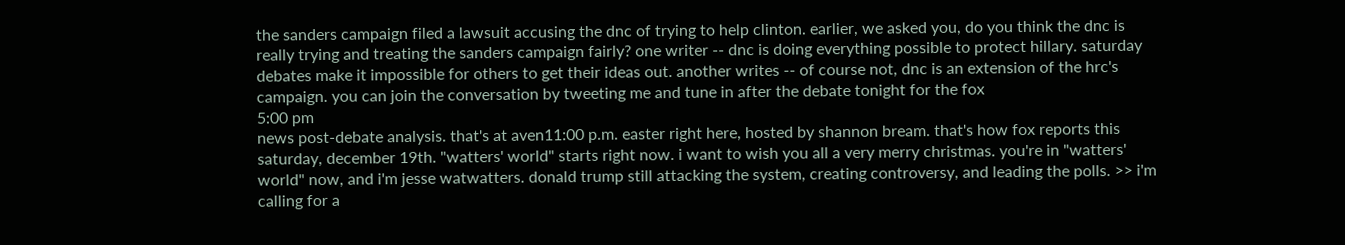the sanders campaign filed a lawsuit accusing the dnc of trying to help clinton. earlier, we asked you, do you think the dnc is really trying and treating the sanders campaign fairly? one writer -- dnc is doing everything possible to protect hillary. saturday debates make it impossible for others to get their ideas out. another writes -- of course not, dnc is an extension of the hrc's campaign. you can join the conversation by tweeting me and tune in after the debate tonight for the fox
5:00 pm
news post-debate analysis. that's at aven11:00 p.m. easter right here, hosted by shannon bream. that's how fox reports this saturday, december 19th. "watters' world" starts right now. i want to wish you all a very merry christmas. you're in "watters' world" now, and i'm jesse watwatters. donald trump still attacking the system, creating controversy, and leading the polls. >> i'm calling for a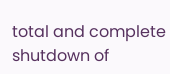total and complete shutdown of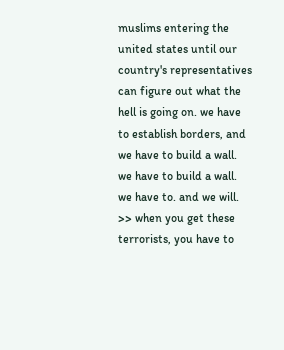muslims entering the united states until our country's representatives can figure out what the hell is going on. we have to establish borders, and we have to build a wall. we have to build a wall. we have to. and we will. >> when you get these terrorists, you have to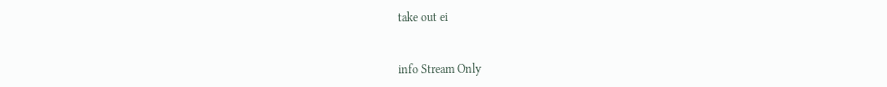take out ei


info Stream Only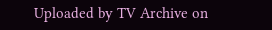Uploaded by TV Archive on